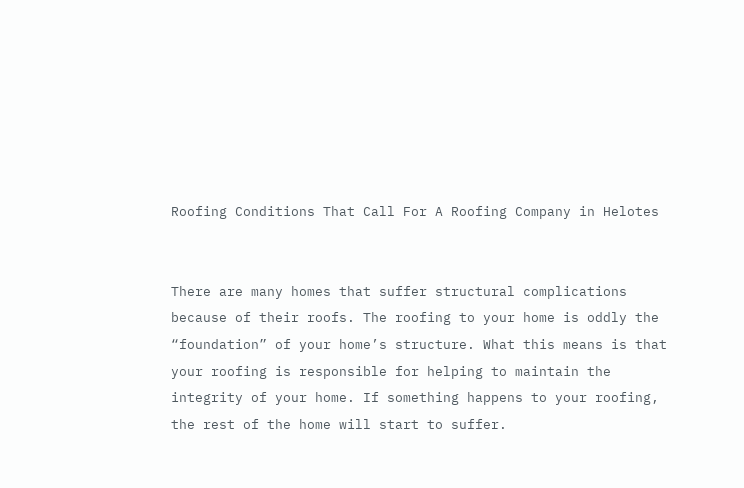Roofing Conditions That Call For A Roofing Company in Helotes


There are many homes that suffer structural complications because of their roofs. The roofing to your home is oddly the “foundation” of your home’s structure. What this means is that your roofing is responsible for helping to maintain the integrity of your home. If something happens to your roofing, the rest of the home will start to suffer.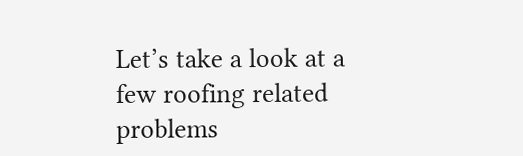Let’s take a look at a few roofing related problems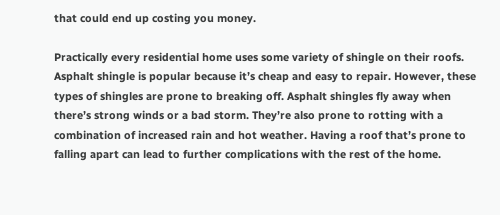that could end up costing you money.

Practically every residential home uses some variety of shingle on their roofs. Asphalt shingle is popular because it’s cheap and easy to repair. However, these types of shingles are prone to breaking off. Asphalt shingles fly away when there’s strong winds or a bad storm. They’re also prone to rotting with a combination of increased rain and hot weather. Having a roof that’s prone to falling apart can lead to further complications with the rest of the home.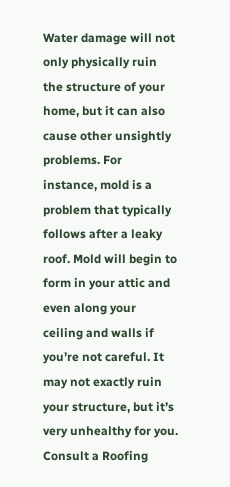Water damage will not only physically ruin the structure of your home, but it can also cause other unsightly problems. For instance, mold is a problem that typically follows after a leaky roof. Mold will begin to form in your attic and even along your ceiling and walls if you’re not careful. It may not exactly ruin your structure, but it’s very unhealthy for you. Consult a Roofing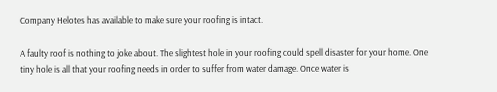Company Helotes has available to make sure your roofing is intact.

A faulty roof is nothing to joke about. The slightest hole in your roofing could spell disaster for your home. One tiny hole is all that your roofing needs in order to suffer from water damage. Once water is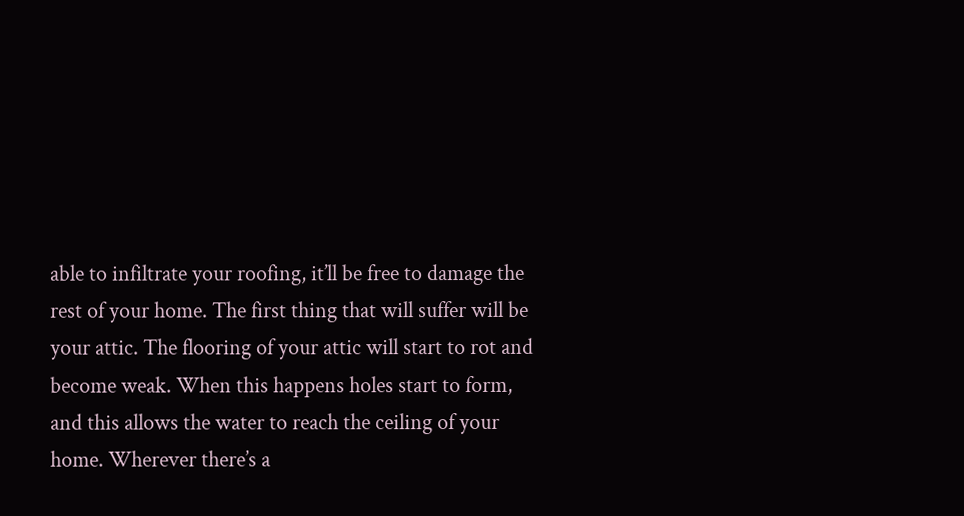able to infiltrate your roofing, it’ll be free to damage the rest of your home. The first thing that will suffer will be your attic. The flooring of your attic will start to rot and become weak. When this happens holes start to form, and this allows the water to reach the ceiling of your home. Wherever there’s a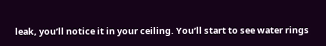leak, you’ll notice it in your ceiling. You’ll start to see water rings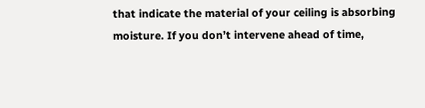that indicate the material of your ceiling is absorbing moisture. If you don’t intervene ahead of time,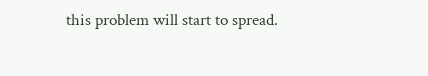this problem will start to spread.